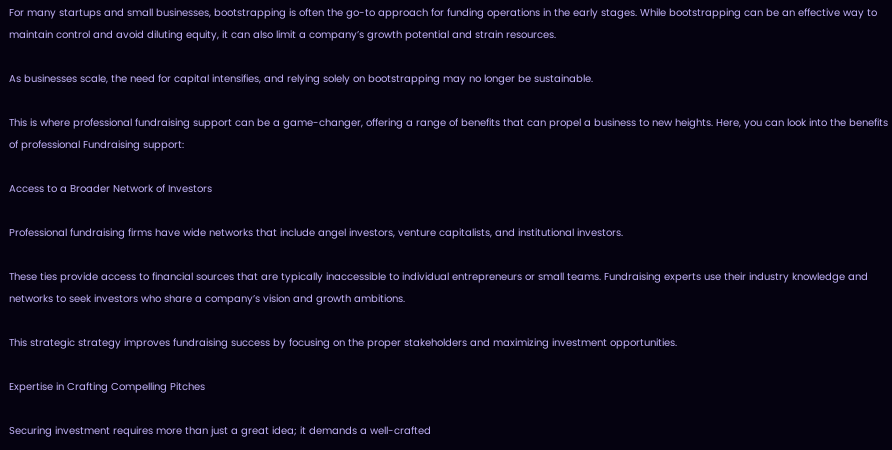For many startups and small businesses, bootstrapping is often the go-to approach for funding operations in the early stages. While bootstrapping can be an effective way to maintain control and avoid diluting equity, it can also limit a company’s growth potential and strain resources.

As businesses scale, the need for capital intensifies, and relying solely on bootstrapping may no longer be sustainable.

This is where professional fundraising support can be a game-changer, offering a range of benefits that can propel a business to new heights. Here, you can look into the benefits of professional Fundraising support:

Access to a Broader Network of Investors

Professional fundraising firms have wide networks that include angel investors, venture capitalists, and institutional investors.

These ties provide access to financial sources that are typically inaccessible to individual entrepreneurs or small teams. Fundraising experts use their industry knowledge and networks to seek investors who share a company’s vision and growth ambitions.

This strategic strategy improves fundraising success by focusing on the proper stakeholders and maximizing investment opportunities.

Expertise in Crafting Compelling Pitches

Securing investment requires more than just a great idea; it demands a well-crafted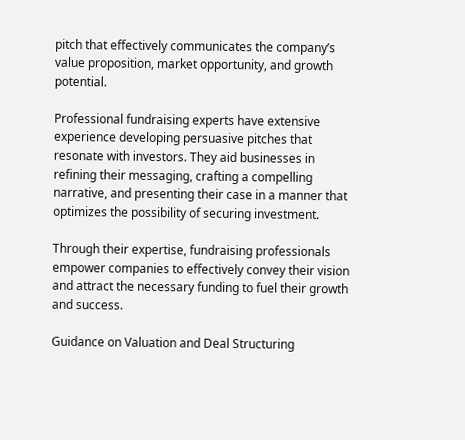pitch that effectively communicates the company’s value proposition, market opportunity, and growth potential.

Professional fundraising experts have extensive experience developing persuasive pitches that resonate with investors. They aid businesses in refining their messaging, crafting a compelling narrative, and presenting their case in a manner that optimizes the possibility of securing investment.

Through their expertise, fundraising professionals empower companies to effectively convey their vision and attract the necessary funding to fuel their growth and success.

Guidance on Valuation and Deal Structuring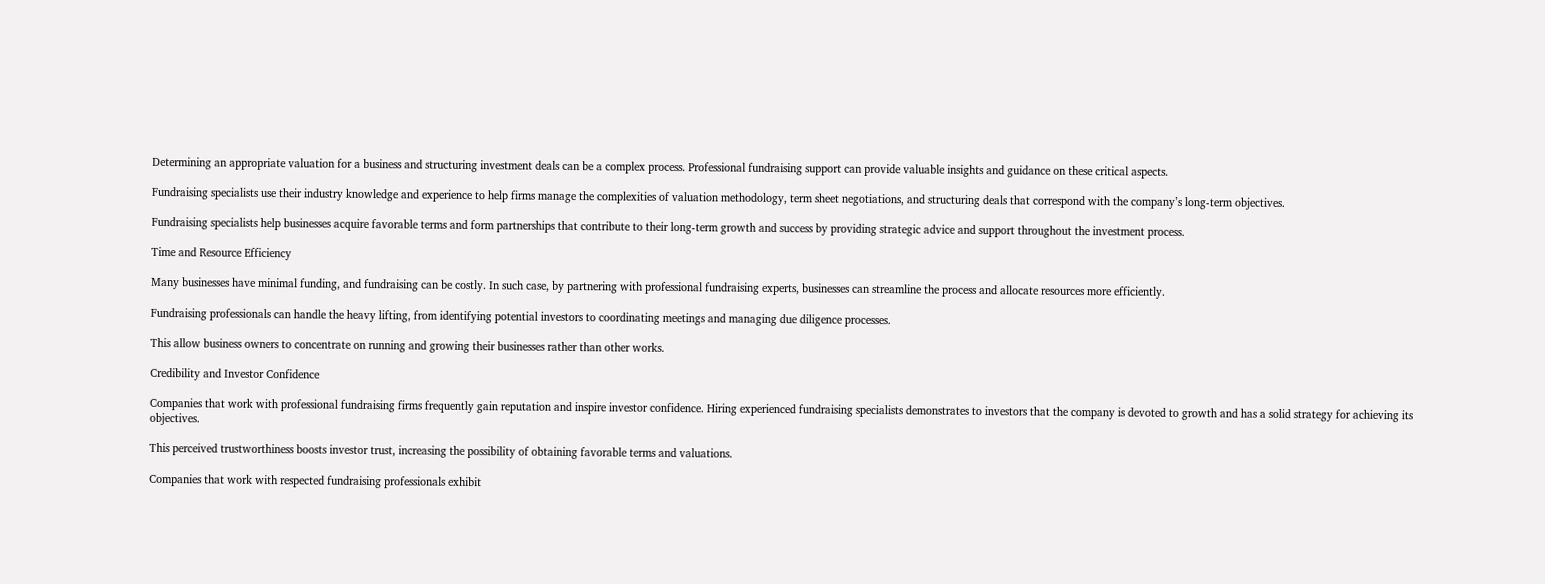Determining an appropriate valuation for a business and structuring investment deals can be a complex process. Professional fundraising support can provide valuable insights and guidance on these critical aspects.

Fundraising specialists use their industry knowledge and experience to help firms manage the complexities of valuation methodology, term sheet negotiations, and structuring deals that correspond with the company’s long-term objectives.

Fundraising specialists help businesses acquire favorable terms and form partnerships that contribute to their long-term growth and success by providing strategic advice and support throughout the investment process.

Time and Resource Efficiency

Many businesses have minimal funding, and fundraising can be costly. In such case, by partnering with professional fundraising experts, businesses can streamline the process and allocate resources more efficiently.

Fundraising professionals can handle the heavy lifting, from identifying potential investors to coordinating meetings and managing due diligence processes.

This allow business owners to concentrate on running and growing their businesses rather than other works.

Credibility and Investor Confidence

Companies that work with professional fundraising firms frequently gain reputation and inspire investor confidence. Hiring experienced fundraising specialists demonstrates to investors that the company is devoted to growth and has a solid strategy for achieving its objectives.

This perceived trustworthiness boosts investor trust, increasing the possibility of obtaining favorable terms and valuations.

Companies that work with respected fundraising professionals exhibit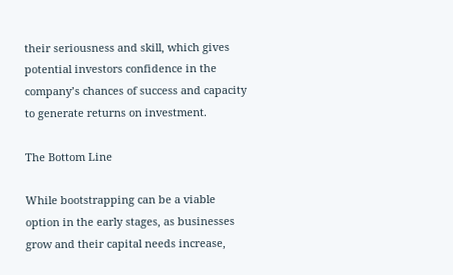their seriousness and skill, which gives potential investors confidence in the company’s chances of success and capacity to generate returns on investment.

The Bottom Line

While bootstrapping can be a viable option in the early stages, as businesses grow and their capital needs increase,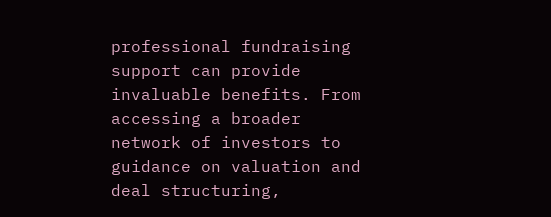professional fundraising support can provide invaluable benefits. From accessing a broader network of investors to guidance on valuation and deal structuring,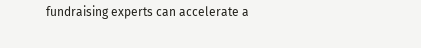fundraising experts can accelerate a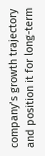company’s growth trajectory and position it for long-term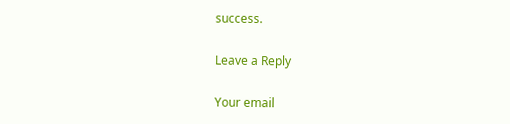success.

Leave a Reply

Your email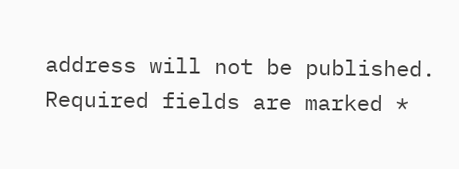address will not be published. Required fields are marked *